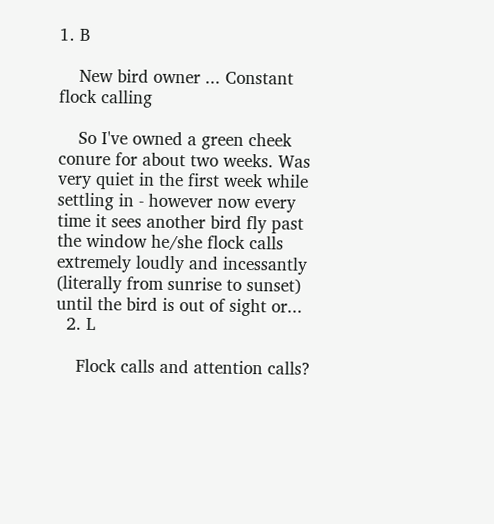1. B

    New bird owner ... Constant flock calling

    So I've owned a green cheek conure for about two weeks. Was very quiet in the first week while settling in - however now every time it sees another bird fly past the window he/she flock calls extremely loudly and incessantly (literally from sunrise to sunset) until the bird is out of sight or...
  2. L

    Flock calls and attention calls?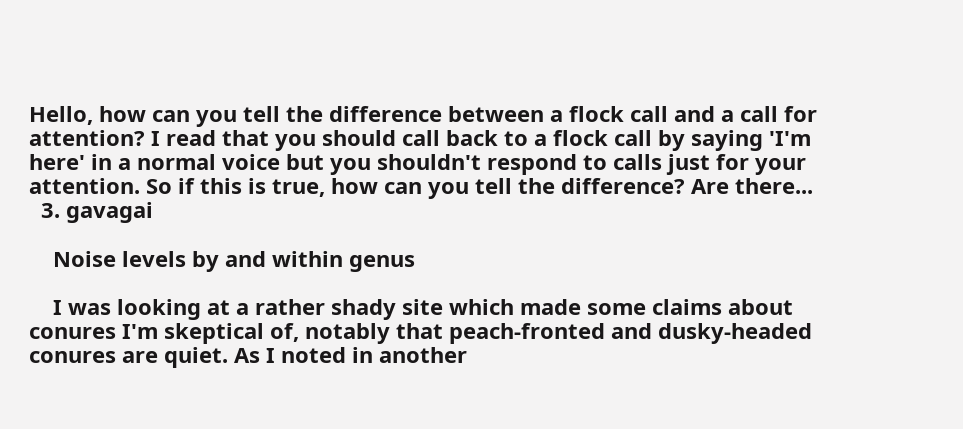Hello, how can you tell the difference between a flock call and a call for attention? I read that you should call back to a flock call by saying 'I'm here' in a normal voice but you shouldn't respond to calls just for your attention. So if this is true, how can you tell the difference? Are there...
  3. gavagai

    Noise levels by and within genus

    I was looking at a rather shady site which made some claims about conures I'm skeptical of, notably that peach-fronted and dusky-headed conures are quiet. As I noted in another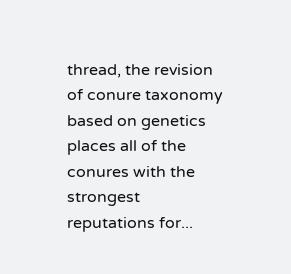thread, the revision of conure taxonomy based on genetics places all of the conures with the strongest reputations for...